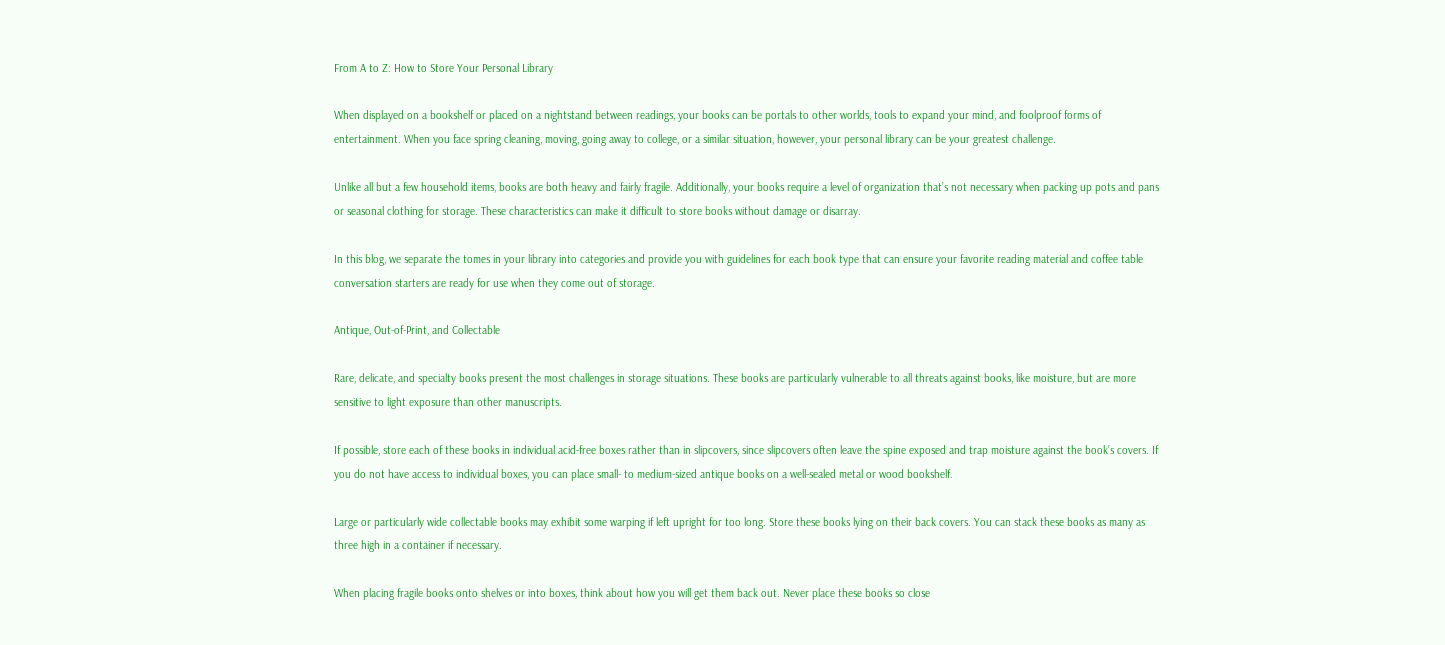From A to Z: How to Store Your Personal Library

When displayed on a bookshelf or placed on a nightstand between readings, your books can be portals to other worlds, tools to expand your mind, and foolproof forms of entertainment. When you face spring cleaning, moving, going away to college, or a similar situation, however, your personal library can be your greatest challenge.

Unlike all but a few household items, books are both heavy and fairly fragile. Additionally, your books require a level of organization that’s not necessary when packing up pots and pans or seasonal clothing for storage. These characteristics can make it difficult to store books without damage or disarray.

In this blog, we separate the tomes in your library into categories and provide you with guidelines for each book type that can ensure your favorite reading material and coffee table conversation starters are ready for use when they come out of storage.

Antique, Out-of-Print, and Collectable

Rare, delicate, and specialty books present the most challenges in storage situations. These books are particularly vulnerable to all threats against books, like moisture, but are more sensitive to light exposure than other manuscripts.

If possible, store each of these books in individual acid-free boxes rather than in slipcovers, since slipcovers often leave the spine exposed and trap moisture against the book’s covers. If you do not have access to individual boxes, you can place small- to medium-sized antique books on a well-sealed metal or wood bookshelf.

Large or particularly wide collectable books may exhibit some warping if left upright for too long. Store these books lying on their back covers. You can stack these books as many as three high in a container if necessary.

When placing fragile books onto shelves or into boxes, think about how you will get them back out. Never place these books so close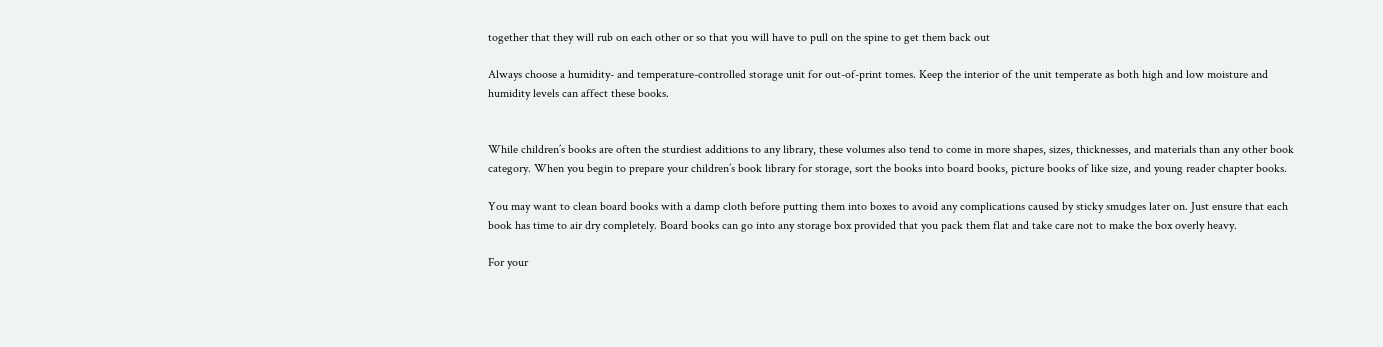together that they will rub on each other or so that you will have to pull on the spine to get them back out

Always choose a humidity- and temperature-controlled storage unit for out-of-print tomes. Keep the interior of the unit temperate as both high and low moisture and humidity levels can affect these books.


While children’s books are often the sturdiest additions to any library, these volumes also tend to come in more shapes, sizes, thicknesses, and materials than any other book category. When you begin to prepare your children’s book library for storage, sort the books into board books, picture books of like size, and young reader chapter books.

You may want to clean board books with a damp cloth before putting them into boxes to avoid any complications caused by sticky smudges later on. Just ensure that each book has time to air dry completely. Board books can go into any storage box provided that you pack them flat and take care not to make the box overly heavy.

For your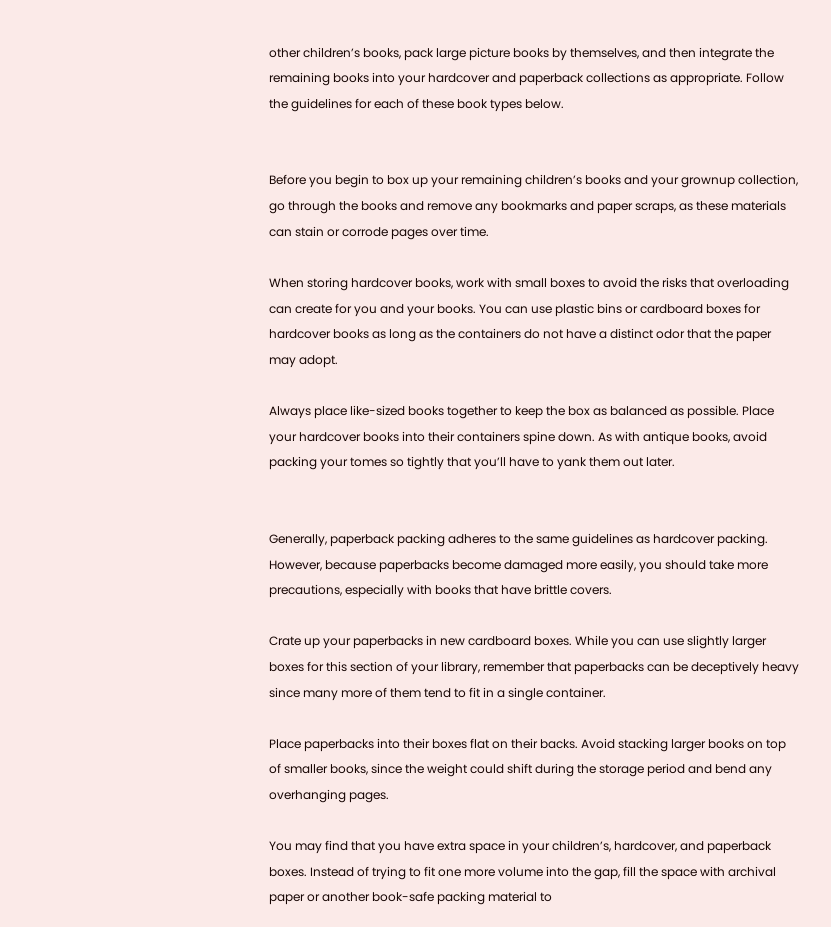other children’s books, pack large picture books by themselves, and then integrate the remaining books into your hardcover and paperback collections as appropriate. Follow the guidelines for each of these book types below.


Before you begin to box up your remaining children’s books and your grownup collection, go through the books and remove any bookmarks and paper scraps, as these materials can stain or corrode pages over time.

When storing hardcover books, work with small boxes to avoid the risks that overloading can create for you and your books. You can use plastic bins or cardboard boxes for hardcover books as long as the containers do not have a distinct odor that the paper may adopt.

Always place like-sized books together to keep the box as balanced as possible. Place your hardcover books into their containers spine down. As with antique books, avoid packing your tomes so tightly that you’ll have to yank them out later.


Generally, paperback packing adheres to the same guidelines as hardcover packing. However, because paperbacks become damaged more easily, you should take more precautions, especially with books that have brittle covers.

Crate up your paperbacks in new cardboard boxes. While you can use slightly larger boxes for this section of your library, remember that paperbacks can be deceptively heavy since many more of them tend to fit in a single container.

Place paperbacks into their boxes flat on their backs. Avoid stacking larger books on top of smaller books, since the weight could shift during the storage period and bend any overhanging pages.

You may find that you have extra space in your children’s, hardcover, and paperback boxes. Instead of trying to fit one more volume into the gap, fill the space with archival paper or another book-safe packing material to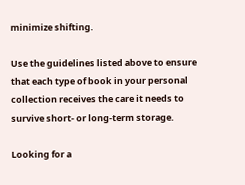minimize shifting.

Use the guidelines listed above to ensure that each type of book in your personal collection receives the care it needs to survive short- or long-term storage.

Looking for a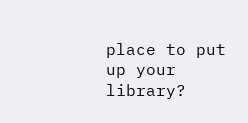place to put up your library?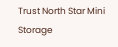Trust North Star Mini Storage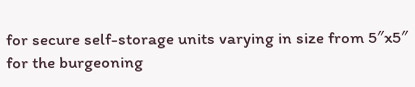for secure self-storage units varying in size from 5″x5″ for the burgeoning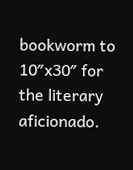bookworm to 10″x30″ for the literary aficionado.